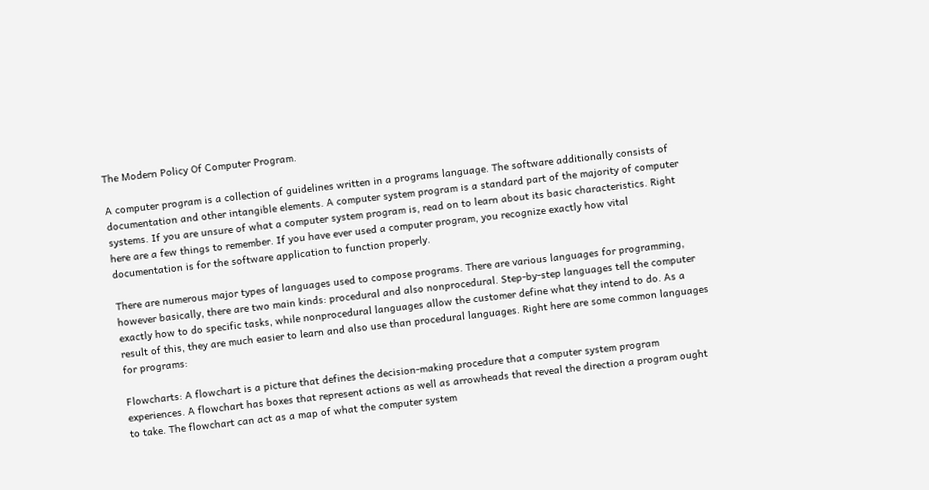The Modern Policy Of Computer Program.

A computer program is a collection of guidelines written in a programs language. The software additionally consists of documentation and other intangible elements. A computer system program is a standard part of the majority of computer systems. If you are unsure of what a computer system program is, read on to learn about its basic characteristics. Right here are a few things to remember. If you have ever used a computer program, you recognize exactly how vital documentation is for the software application to function properly.

There are numerous major types of languages used to compose programs. There are various languages for programming, however basically, there are two main kinds: procedural and also nonprocedural. Step-by-step languages tell the computer exactly how to do specific tasks, while nonprocedural languages allow the customer define what they intend to do. As a result of this, they are much easier to learn and also use than procedural languages. Right here are some common languages for programs:

Flowcharts: A flowchart is a picture that defines the decision-making procedure that a computer system program experiences. A flowchart has boxes that represent actions as well as arrowheads that reveal the direction a program ought to take. The flowchart can act as a map of what the computer system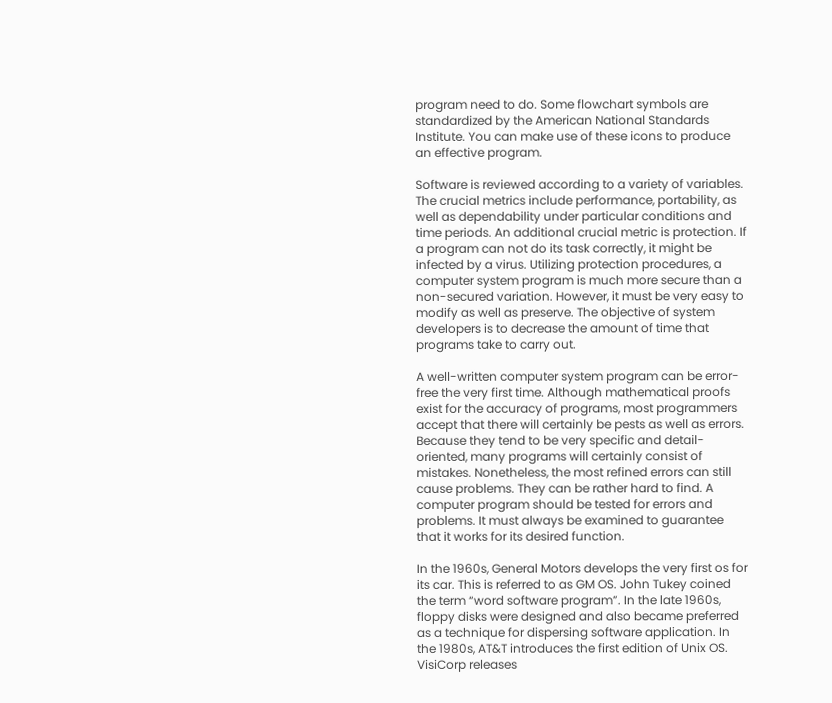program need to do. Some flowchart symbols are standardized by the American National Standards Institute. You can make use of these icons to produce an effective program.

Software is reviewed according to a variety of variables. The crucial metrics include performance, portability, as well as dependability under particular conditions and time periods. An additional crucial metric is protection. If a program can not do its task correctly, it might be infected by a virus. Utilizing protection procedures, a computer system program is much more secure than a non-secured variation. However, it must be very easy to modify as well as preserve. The objective of system developers is to decrease the amount of time that programs take to carry out.

A well-written computer system program can be error-free the very first time. Although mathematical proofs exist for the accuracy of programs, most programmers accept that there will certainly be pests as well as errors. Because they tend to be very specific and detail-oriented, many programs will certainly consist of mistakes. Nonetheless, the most refined errors can still cause problems. They can be rather hard to find. A computer program should be tested for errors and problems. It must always be examined to guarantee that it works for its desired function.

In the 1960s, General Motors develops the very first os for its car. This is referred to as GM OS. John Tukey coined the term “word software program”. In the late 1960s, floppy disks were designed and also became preferred as a technique for dispersing software application. In the 1980s, AT&T introduces the first edition of Unix OS. VisiCorp releases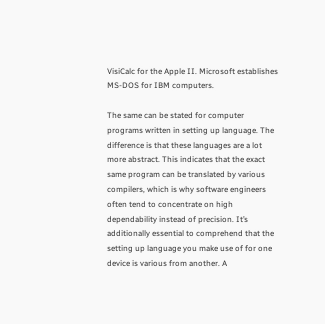VisiCalc for the Apple II. Microsoft establishes MS-DOS for IBM computers.

The same can be stated for computer programs written in setting up language. The difference is that these languages are a lot more abstract. This indicates that the exact same program can be translated by various compilers, which is why software engineers often tend to concentrate on high dependability instead of precision. It’s additionally essential to comprehend that the setting up language you make use of for one device is various from another. A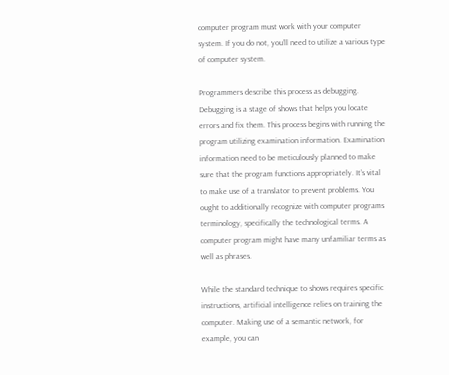computer program must work with your computer system. If you do not, you’ll need to utilize a various type of computer system.

Programmers describe this process as debugging. Debugging is a stage of shows that helps you locate errors and fix them. This process begins with running the program utilizing examination information. Examination information need to be meticulously planned to make sure that the program functions appropriately. It’s vital to make use of a translator to prevent problems. You ought to additionally recognize with computer programs terminology, specifically the technological terms. A computer program might have many unfamiliar terms as well as phrases.

While the standard technique to shows requires specific instructions, artificial intelligence relies on training the computer. Making use of a semantic network, for example, you can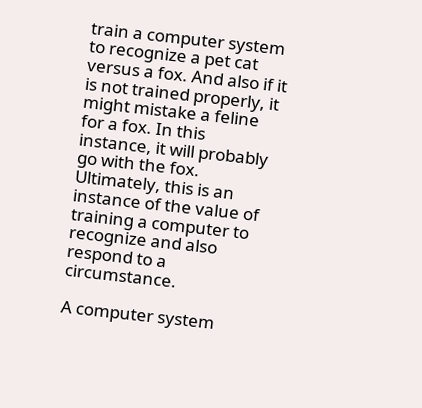train a computer system to recognize a pet cat versus a fox. And also if it is not trained properly, it might mistake a feline for a fox. In this instance, it will probably go with the fox. Ultimately, this is an instance of the value of training a computer to recognize and also respond to a circumstance.

A computer system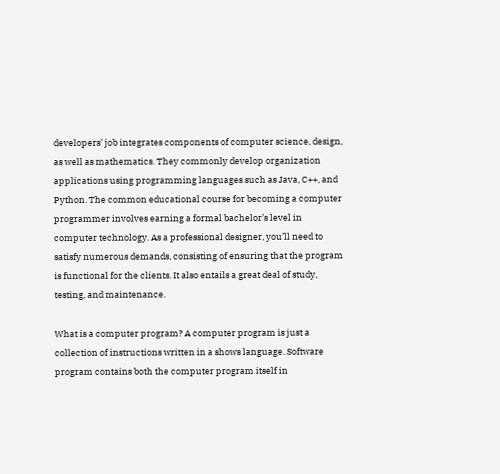developers’ job integrates components of computer science, design, as well as mathematics. They commonly develop organization applications using programming languages such as Java, C++, and Python. The common educational course for becoming a computer programmer involves earning a formal bachelor’s level in computer technology. As a professional designer, you’ll need to satisfy numerous demands, consisting of ensuring that the program is functional for the clients. It also entails a great deal of study, testing, and maintenance.

What is a computer program? A computer program is just a collection of instructions written in a shows language. Software program contains both the computer program itself in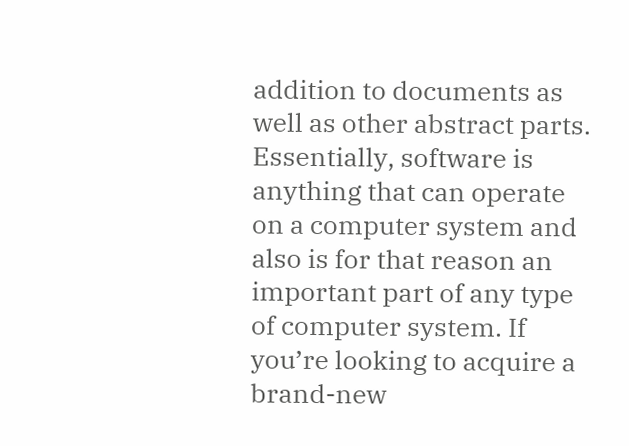addition to documents as well as other abstract parts. Essentially, software is anything that can operate on a computer system and also is for that reason an important part of any type of computer system. If you’re looking to acquire a brand-new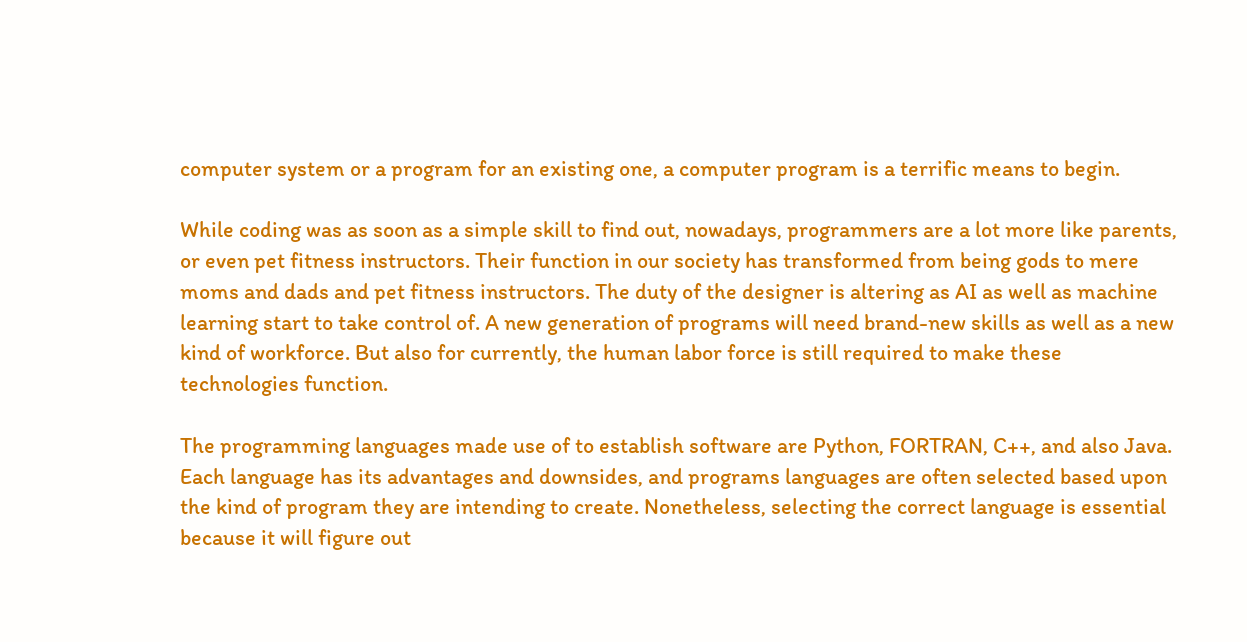computer system or a program for an existing one, a computer program is a terrific means to begin.

While coding was as soon as a simple skill to find out, nowadays, programmers are a lot more like parents, or even pet fitness instructors. Their function in our society has transformed from being gods to mere moms and dads and pet fitness instructors. The duty of the designer is altering as AI as well as machine learning start to take control of. A new generation of programs will need brand-new skills as well as a new kind of workforce. But also for currently, the human labor force is still required to make these technologies function.

The programming languages made use of to establish software are Python, FORTRAN, C++, and also Java. Each language has its advantages and downsides, and programs languages are often selected based upon the kind of program they are intending to create. Nonetheless, selecting the correct language is essential because it will figure out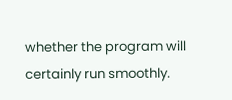whether the program will certainly run smoothly.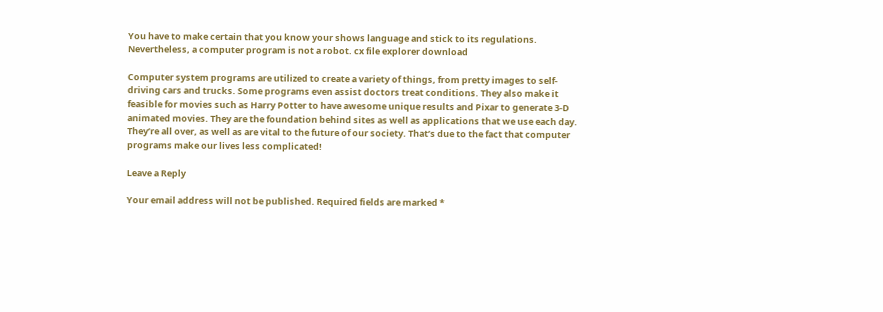You have to make certain that you know your shows language and stick to its regulations. Nevertheless, a computer program is not a robot. cx file explorer download

Computer system programs are utilized to create a variety of things, from pretty images to self-driving cars and trucks. Some programs even assist doctors treat conditions. They also make it feasible for movies such as Harry Potter to have awesome unique results and Pixar to generate 3-D animated movies. They are the foundation behind sites as well as applications that we use each day. They’re all over, as well as are vital to the future of our society. That’s due to the fact that computer programs make our lives less complicated!

Leave a Reply

Your email address will not be published. Required fields are marked *